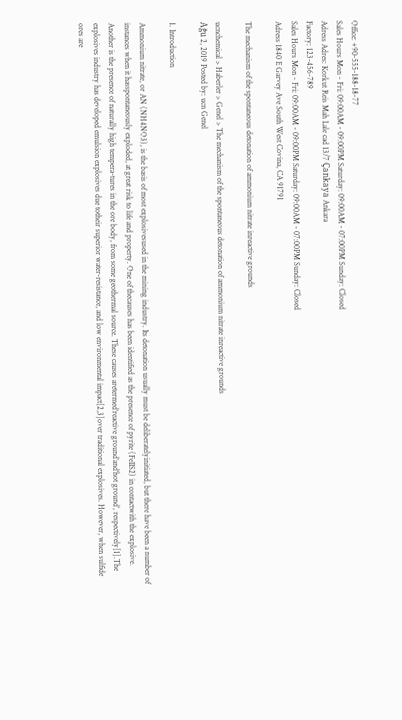Office: +90-555-188-18-77
Sales Hours Mon - Fri: 09:00AM - 09:00PM Saturday: 09:00AM - 07:00PM Sunday: Closed
Adress Adres: Korkut Reis Mah Lale cad 13/7 Çankaya Ankara
Factory: 123-456-789
Sales Hours Mon - Fri: 09:00AM - 09:00PM Saturday: 09:00AM - 07:00PM Sunday: Closed
Adress 1840 E Garvey Ave South West Covina, CA 91791

The mechanism of the spontaneous detonation of ammonium nitrate inreactive grounds

ucnchemical > Haberler > Genel > The mechanism of the spontaneous detonation of ammonium nitrate inreactive grounds
Ağu 2, 2019 Posted by: ucn Genel

1. Introduction

Ammonium nitrate, or AN (NH4NO3), is the basis of most explosivesused in the mining industry. Its detonation usually must be deliberatelyinitiated, but there have been a number of instances when it hasspontaneously exploded, at great risk to life and property. One of thecauses has been identified as the presence of pyrite (FeIIS2) in contactwith the explosive. Another is the presence of naturally high tempera-tures in the ore body, from some geothermal source. These causes aretermed‘reactive ground’and‘hot ground’, respectively[1].The explosives industry has developed emulsion explosives due totheir superior water-resistance, and low environmental impact[2,3]over traditional explosives. However, when sulfide ores are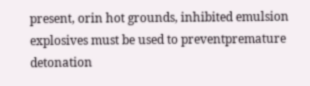present, orin hot grounds, inhibited emulsion explosives must be used to preventpremature detonation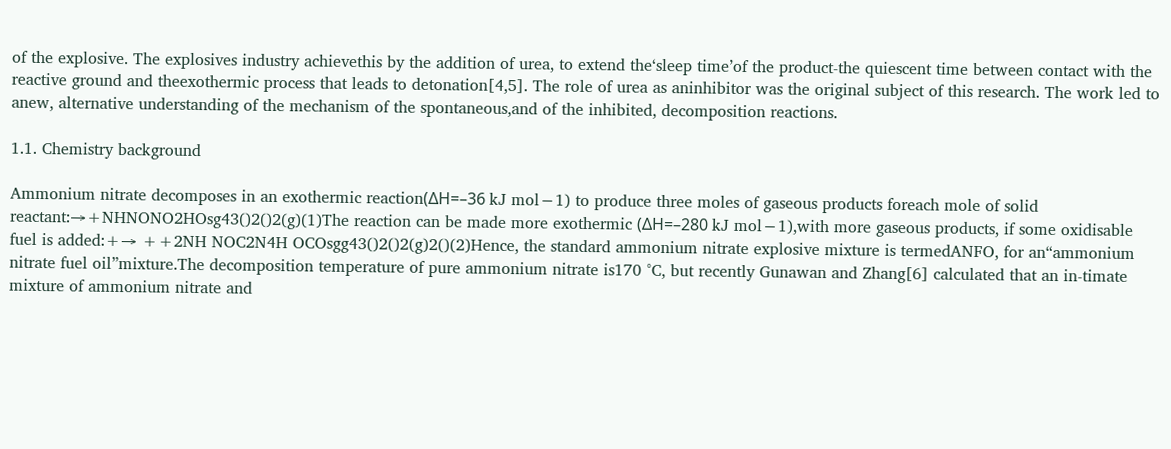of the explosive. The explosives industry achievethis by the addition of urea, to extend the‘sleep time’of the product-the quiescent time between contact with the reactive ground and theexothermic process that leads to detonation[4,5]. The role of urea as aninhibitor was the original subject of this research. The work led to anew, alternative understanding of the mechanism of the spontaneous,and of the inhibited, decomposition reactions.

1.1. Chemistry background

Ammonium nitrate decomposes in an exothermic reaction(ΔH=–36 kJ mol−1) to produce three moles of gaseous products foreach mole of solid reactant:→+NHNONO2HOsg43()2()2(g)(1)The reaction can be made more exothermic (ΔH=–280 kJ mol−1),with more gaseous products, if some oxidisable fuel is added:+→ ++2NH NOC2N4H OCOsgg43()2()2(g)2()(2)Hence, the standard ammonium nitrate explosive mixture is termedANFO, for an“ammonium nitrate fuel oil”mixture.The decomposition temperature of pure ammonium nitrate is170 °C, but recently Gunawan and Zhang[6] calculated that an in-timate mixture of ammonium nitrate and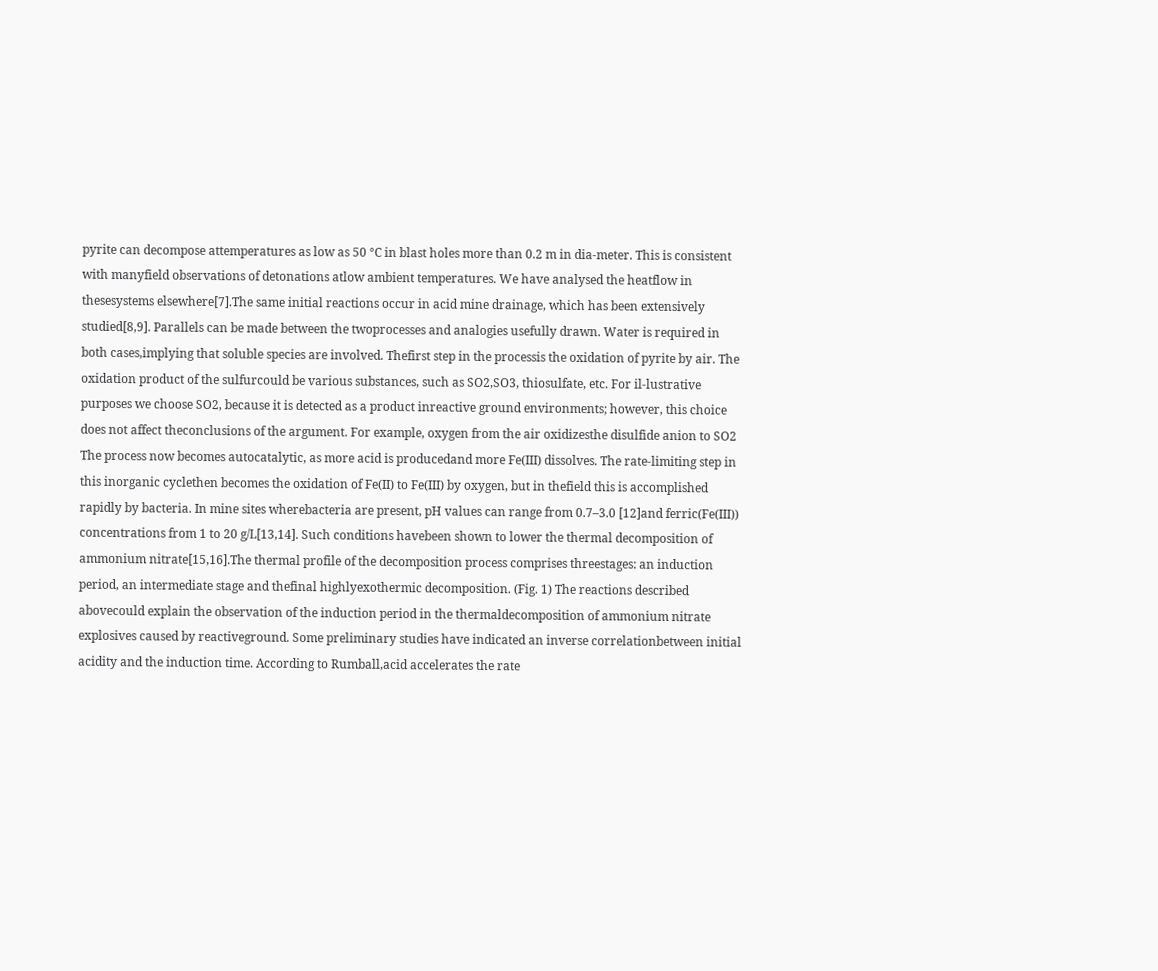pyrite can decompose attemperatures as low as 50 °C in blast holes more than 0.2 m in dia-meter. This is consistent with manyfield observations of detonations atlow ambient temperatures. We have analysed the heatflow in thesesystems elsewhere[7].The same initial reactions occur in acid mine drainage, which has been extensively studied[8,9]. Parallels can be made between the twoprocesses and analogies usefully drawn. Water is required in both cases,implying that soluble species are involved. Thefirst step in the processis the oxidation of pyrite by air. The oxidation product of the sulfurcould be various substances, such as SO2,SO3, thiosulfate, etc. For il-lustrative purposes we choose SO2, because it is detected as a product inreactive ground environments; however, this choice does not affect theconclusions of the argument. For example, oxygen from the air oxidizesthe disulfide anion to SO2 The process now becomes autocatalytic, as more acid is producedand more Fe(III) dissolves. The rate-limiting step in this inorganic cyclethen becomes the oxidation of Fe(II) to Fe(III) by oxygen, but in thefield this is accomplished rapidly by bacteria. In mine sites wherebacteria are present, pH values can range from 0.7–3.0 [12]and ferric(Fe(III)) concentrations from 1 to 20 g/L[13,14]. Such conditions havebeen shown to lower the thermal decomposition of ammonium nitrate[15,16].The thermal profile of the decomposition process comprises threestages: an induction period, an intermediate stage and thefinal highlyexothermic decomposition. (Fig. 1) The reactions described abovecould explain the observation of the induction period in the thermaldecomposition of ammonium nitrate explosives caused by reactiveground. Some preliminary studies have indicated an inverse correlationbetween initial acidity and the induction time. According to Rumball,acid accelerates the rate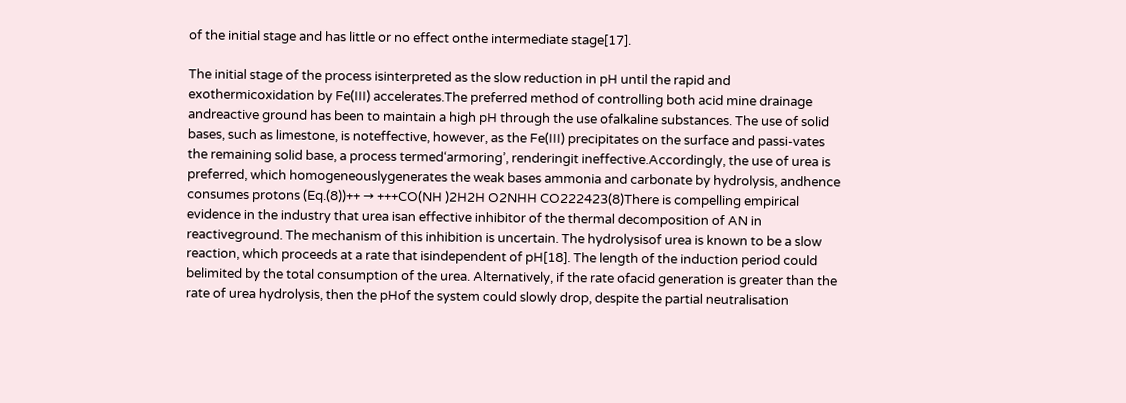of the initial stage and has little or no effect onthe intermediate stage[17].

The initial stage of the process isinterpreted as the slow reduction in pH until the rapid and exothermicoxidation by Fe(III) accelerates.The preferred method of controlling both acid mine drainage andreactive ground has been to maintain a high pH through the use ofalkaline substances. The use of solid bases, such as limestone, is noteffective, however, as the Fe(III) precipitates on the surface and passi-vates the remaining solid base, a process termed‘armoring’, renderingit ineffective.Accordingly, the use of urea is preferred, which homogeneouslygenerates the weak bases ammonia and carbonate by hydrolysis, andhence consumes protons (Eq.(8))++ → +++CO(NH )2H2H O2NHH CO222423(8)There is compelling empirical evidence in the industry that urea isan effective inhibitor of the thermal decomposition of AN in reactiveground. The mechanism of this inhibition is uncertain. The hydrolysisof urea is known to be a slow reaction, which proceeds at a rate that isindependent of pH[18]. The length of the induction period could belimited by the total consumption of the urea. Alternatively, if the rate ofacid generation is greater than the rate of urea hydrolysis, then the pHof the system could slowly drop, despite the partial neutralisation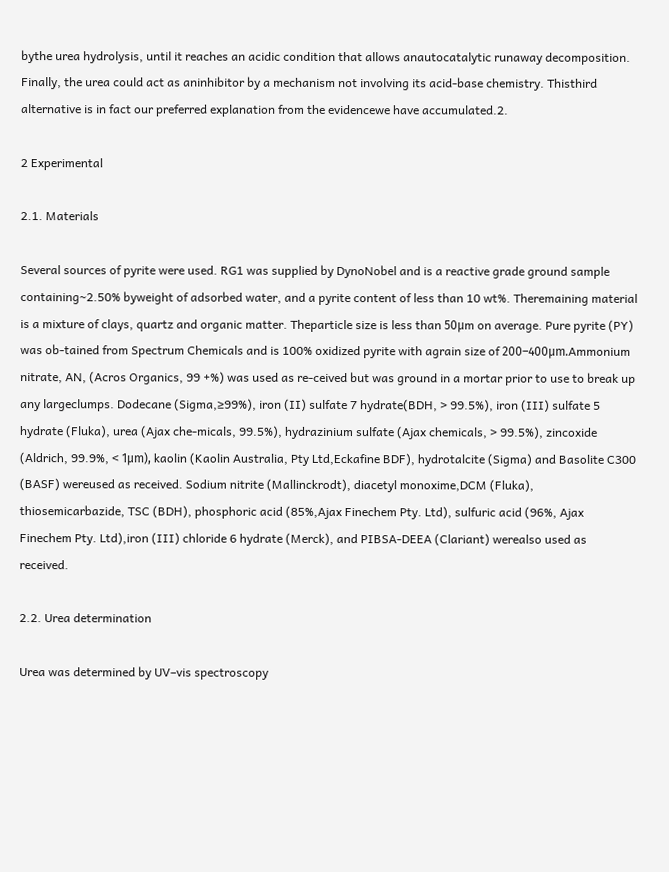bythe urea hydrolysis, until it reaches an acidic condition that allows anautocatalytic runaway decomposition. Finally, the urea could act as aninhibitor by a mechanism not involving its acid-base chemistry. Thisthird alternative is in fact our preferred explanation from the evidencewe have accumulated.2.

2 Experimental

2.1. Materials

Several sources of pyrite were used. RG1 was supplied by DynoNobel and is a reactive grade ground sample containing∼2.50% byweight of adsorbed water, and a pyrite content of less than 10 wt%. Theremaining material is a mixture of clays, quartz and organic matter. Theparticle size is less than 50μm on average. Pure pyrite (PY) was ob-tained from Spectrum Chemicals and is 100% oxidized pyrite with agrain size of 200–400μm.Ammonium nitrate, AN, (Acros Organics, 99 +%) was used as re-ceived but was ground in a mortar prior to use to break up any largeclumps. Dodecane (Sigma,≥99%), iron (II) sulfate 7 hydrate(BDH, > 99.5%), iron (III) sulfate 5 hydrate (Fluka), urea (Ajax che-micals, 99.5%), hydrazinium sulfate (Ajax chemicals, > 99.5%), zincoxide (Aldrich, 99.9%, < 1μm), kaolin (Kaolin Australia, Pty Ltd,Eckafine BDF), hydrotalcite (Sigma) and Basolite C300 (BASF) wereused as received. Sodium nitrite (Mallinckrodt), diacetyl monoxime,DCM (Fluka), thiosemicarbazide, TSC (BDH), phosphoric acid (85%,Ajax Finechem Pty. Ltd), sulfuric acid (96%, Ajax Finechem Pty. Ltd),iron (III) chloride 6 hydrate (Merck), and PIBSA-DEEA (Clariant) werealso used as received.

2.2. Urea determination

Urea was determined by UV–vis spectroscopy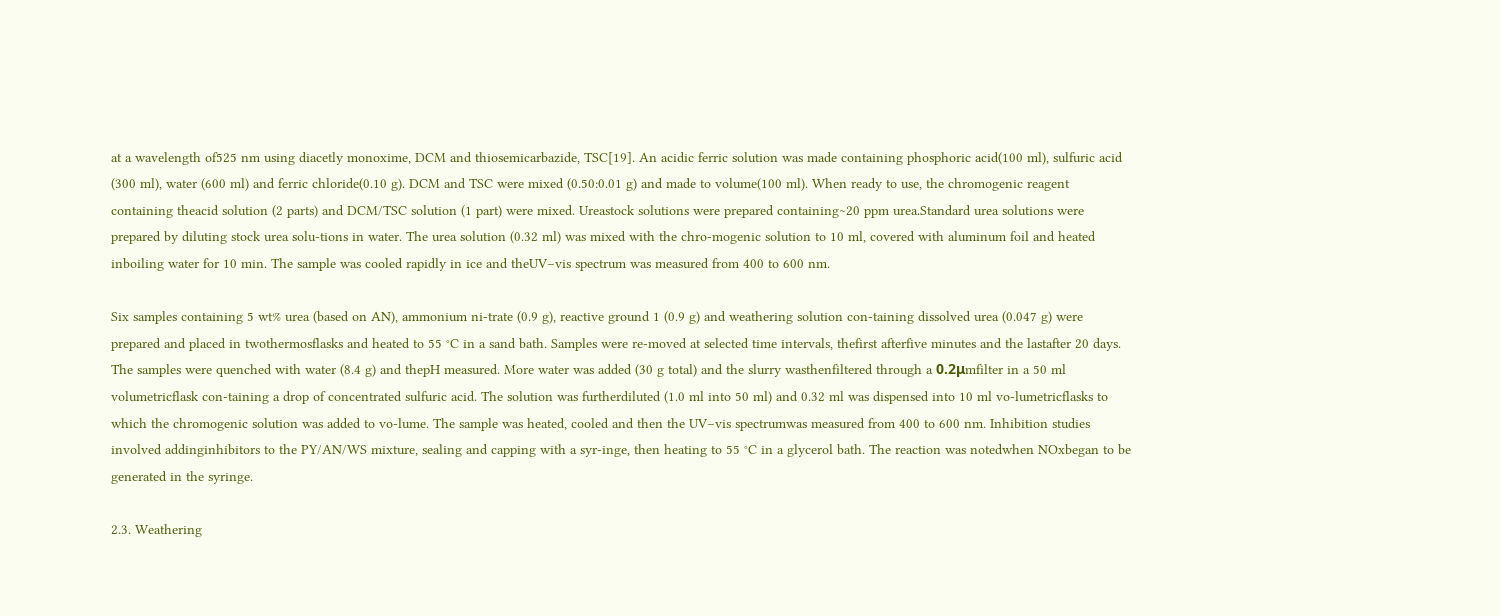at a wavelength of525 nm using diacetly monoxime, DCM and thiosemicarbazide, TSC[19]. An acidic ferric solution was made containing phosphoric acid(100 ml), sulfuric acid (300 ml), water (600 ml) and ferric chloride(0.10 g). DCM and TSC were mixed (0.50:0.01 g) and made to volume(100 ml). When ready to use, the chromogenic reagent containing theacid solution (2 parts) and DCM/TSC solution (1 part) were mixed. Ureastock solutions were prepared containing∼20 ppm urea.Standard urea solutions were prepared by diluting stock urea solu-tions in water. The urea solution (0.32 ml) was mixed with the chro-mogenic solution to 10 ml, covered with aluminum foil and heated inboiling water for 10 min. The sample was cooled rapidly in ice and theUV–vis spectrum was measured from 400 to 600 nm.

Six samples containing 5 wt% urea (based on AN), ammonium ni-trate (0.9 g), reactive ground 1 (0.9 g) and weathering solution con-taining dissolved urea (0.047 g) were prepared and placed in twothermosflasks and heated to 55 °C in a sand bath. Samples were re-moved at selected time intervals, thefirst afterfive minutes and the lastafter 20 days. The samples were quenched with water (8.4 g) and thepH measured. More water was added (30 g total) and the slurry wasthenfiltered through a 0.2μmfilter in a 50 ml volumetricflask con-taining a drop of concentrated sulfuric acid. The solution was furtherdiluted (1.0 ml into 50 ml) and 0.32 ml was dispensed into 10 ml vo-lumetricflasks to which the chromogenic solution was added to vo-lume. The sample was heated, cooled and then the UV–vis spectrumwas measured from 400 to 600 nm. Inhibition studies involved addinginhibitors to the PY/AN/WS mixture, sealing and capping with a syr-inge, then heating to 55 °C in a glycerol bath. The reaction was notedwhen NOxbegan to be generated in the syringe.

2.3. Weathering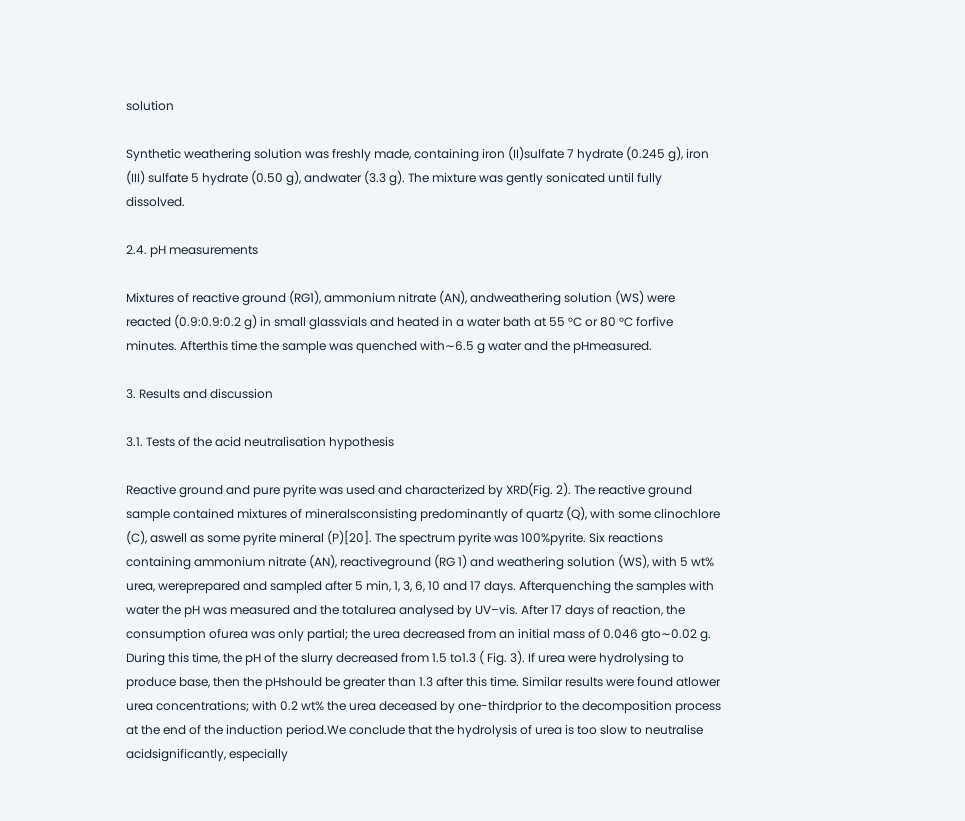solution

Synthetic weathering solution was freshly made, containing iron (II)sulfate 7 hydrate (0.245 g), iron (III) sulfate 5 hydrate (0.50 g), andwater (3.3 g). The mixture was gently sonicated until fully dissolved.

2.4. pH measurements

Mixtures of reactive ground (RG1), ammonium nitrate (AN), andweathering solution (WS) were reacted (0.9:0.9:0.2 g) in small glassvials and heated in a water bath at 55 °C or 80 °C forfive minutes. Afterthis time the sample was quenched with∼6.5 g water and the pHmeasured.

3. Results and discussion

3.1. Tests of the acid neutralisation hypothesis

Reactive ground and pure pyrite was used and characterized by XRD(Fig. 2). The reactive ground sample contained mixtures of mineralsconsisting predominantly of quartz (Q), with some clinochlore (C), aswell as some pyrite mineral (P)[20]. The spectrum pyrite was 100%pyrite. Six reactions containing ammonium nitrate (AN), reactiveground (RG 1) and weathering solution (WS), with 5 wt% urea, wereprepared and sampled after 5 min, 1, 3, 6, 10 and 17 days. Afterquenching the samples with water the pH was measured and the totalurea analysed by UV–vis. After 17 days of reaction, the consumption ofurea was only partial; the urea decreased from an initial mass of 0.046 gto∼0.02 g. During this time, the pH of the slurry decreased from 1.5 to1.3 ( Fig. 3). If urea were hydrolysing to produce base, then the pHshould be greater than 1.3 after this time. Similar results were found atlower urea concentrations; with 0.2 wt% the urea deceased by one-thirdprior to the decomposition process at the end of the induction period.We conclude that the hydrolysis of urea is too slow to neutralise acidsignificantly, especially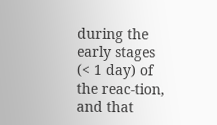during the early stages (< 1 day) of the reac-tion, and that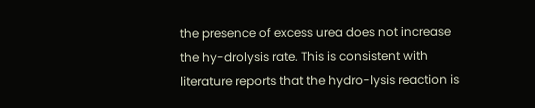the presence of excess urea does not increase the hy-drolysis rate. This is consistent with literature reports that the hydro-lysis reaction is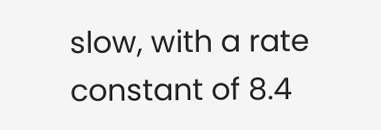slow, with a rate constant of 8.4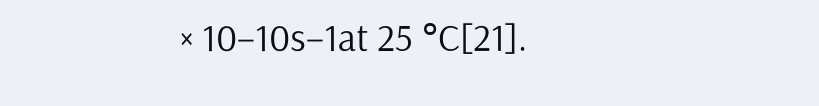× 10−10s−1at 25 °C[21].